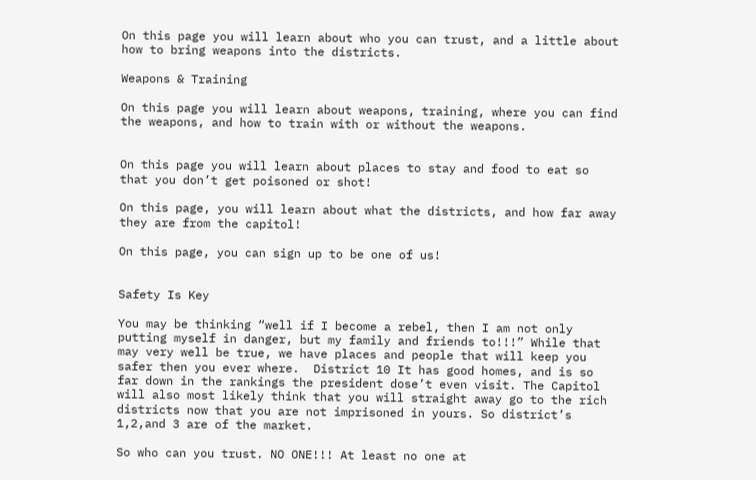On this page you will learn about who you can trust, and a little about how to bring weapons into the districts.

Weapons & Training

On this page you will learn about weapons, training, where you can find the weapons, and how to train with or without the weapons.


On this page you will learn about places to stay and food to eat so that you don’t get poisoned or shot!

On this page, you will learn about what the districts, and how far away they are from the capitol!

On this page, you can sign up to be one of us!


Safety Is Key

You may be thinking “well if I become a rebel, then I am not only putting myself in danger, but my family and friends to!!!” While that may very well be true, we have places and people that will keep you safer then you ever where.  District 10 It has good homes, and is so far down in the rankings the president dose’t even visit. The Capitol will also most likely think that you will straight away go to the rich districts now that you are not imprisoned in yours. So district’s 1,2,and 3 are of the market.

So who can you trust. NO ONE!!! At least no one at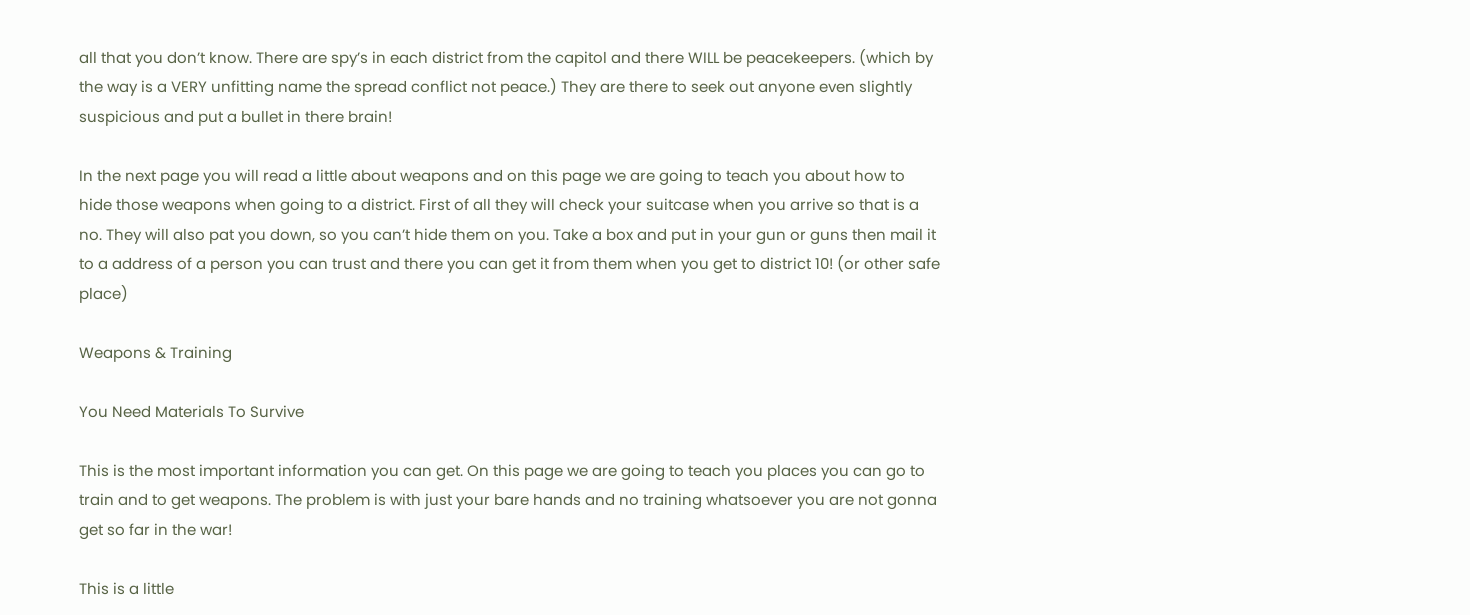all that you don’t know. There are spy’s in each district from the capitol and there WILL be peacekeepers. (which by the way is a VERY unfitting name the spread conflict not peace.) They are there to seek out anyone even slightly suspicious and put a bullet in there brain!

In the next page you will read a little about weapons and on this page we are going to teach you about how to hide those weapons when going to a district. First of all they will check your suitcase when you arrive so that is a no. They will also pat you down, so you can’t hide them on you. Take a box and put in your gun or guns then mail it to a address of a person you can trust and there you can get it from them when you get to district 10! (or other safe place)

Weapons & Training

You Need Materials To Survive

This is the most important information you can get. On this page we are going to teach you places you can go to train and to get weapons. The problem is with just your bare hands and no training whatsoever you are not gonna get so far in the war!

This is a little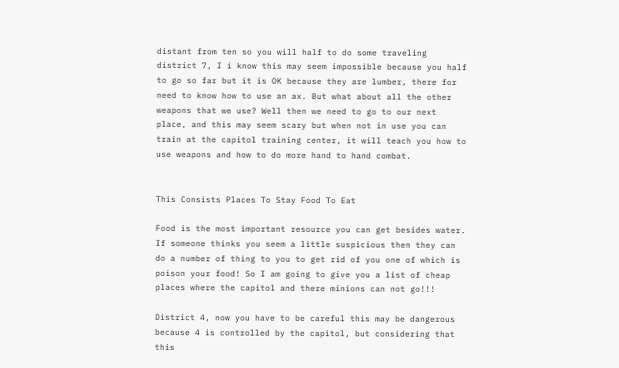distant from ten so you will half to do some traveling district 7, I i know this may seem impossible because you half to go so far but it is OK because they are lumber, there for need to know how to use an ax. But what about all the other weapons that we use? Well then we need to go to our next place, and this may seem scary but when not in use you can train at the capitol training center, it will teach you how to use weapons and how to do more hand to hand combat.


This Consists Places To Stay Food To Eat

Food is the most important resource you can get besides water. If someone thinks you seem a little suspicious then they can do a number of thing to you to get rid of you one of which is poison your food! So I am going to give you a list of cheap places where the capitol and there minions can not go!!!

District 4, now you have to be careful this may be dangerous because 4 is controlled by the capitol, but considering that this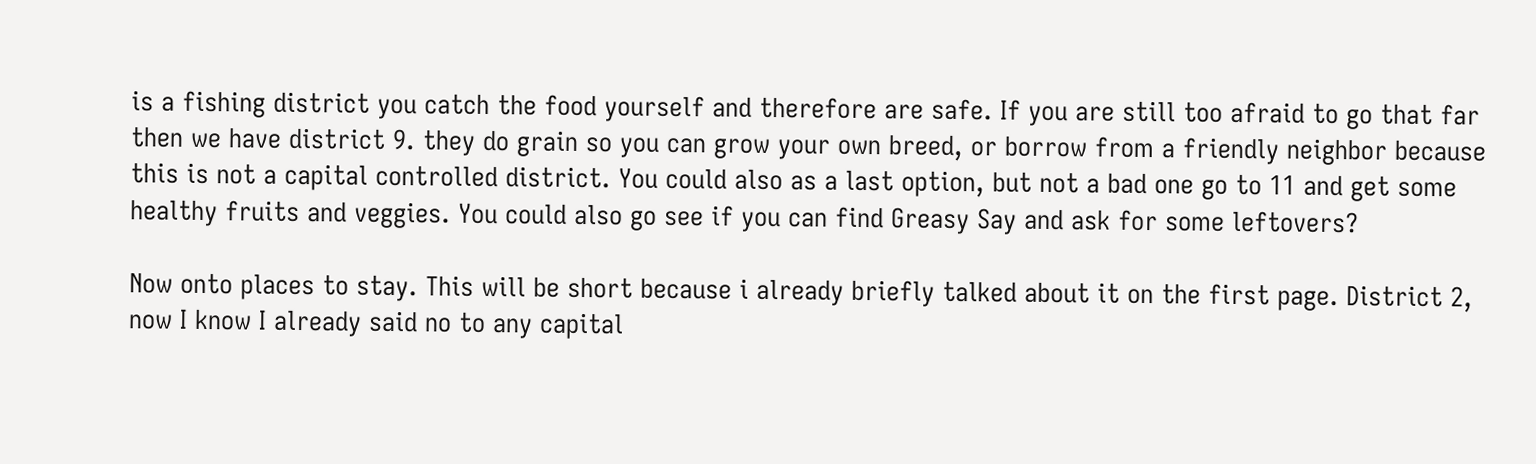is a fishing district you catch the food yourself and therefore are safe. If you are still too afraid to go that far then we have district 9. they do grain so you can grow your own breed, or borrow from a friendly neighbor because this is not a capital controlled district. You could also as a last option, but not a bad one go to 11 and get some healthy fruits and veggies. You could also go see if you can find Greasy Say and ask for some leftovers?

Now onto places to stay. This will be short because i already briefly talked about it on the first page. District 2, now I know I already said no to any capital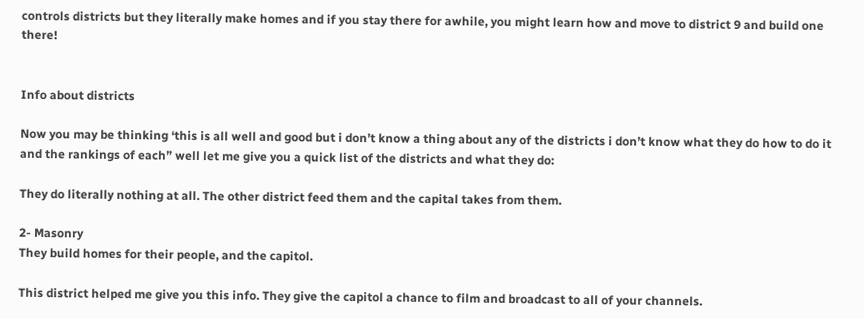controls districts but they literally make homes and if you stay there for awhile, you might learn how and move to district 9 and build one there!


Info about districts

Now you may be thinking ‘this is all well and good but i don’t know a thing about any of the districts i don’t know what they do how to do it and the rankings of each” well let me give you a quick list of the districts and what they do:

They do literally nothing at all. The other district feed them and the capital takes from them.

2- Masonry
They build homes for their people, and the capitol.

This district helped me give you this info. They give the capitol a chance to film and broadcast to all of your channels.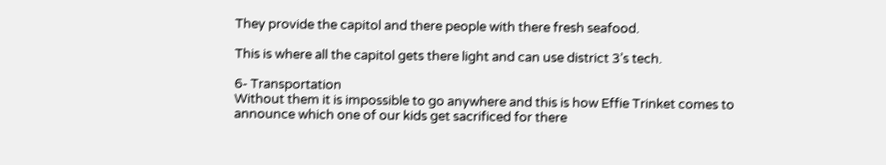They provide the capitol and there people with there fresh seafood.

This is where all the capitol gets there light and can use district 3’s tech.

6- Transportation
Without them it is impossible to go anywhere and this is how Effie Trinket comes to announce which one of our kids get sacrificed for there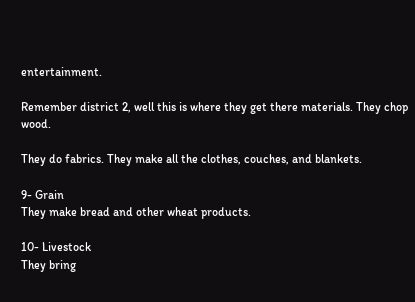entertainment.

Remember district 2, well this is where they get there materials. They chop wood.

They do fabrics. They make all the clothes, couches, and blankets.

9- Grain
They make bread and other wheat products.

10- Livestock
They bring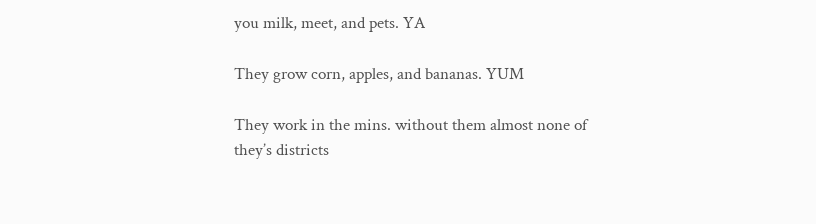you milk, meet, and pets. YA

They grow corn, apples, and bananas. YUM

They work in the mins. without them almost none of they’s districts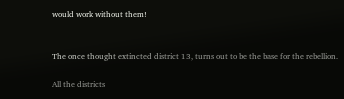would work without them!


The once thought extincted district 13, turns out to be the base for the rebellion.

All the districts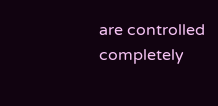are controlled completely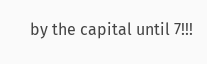by the capital until 7!!!